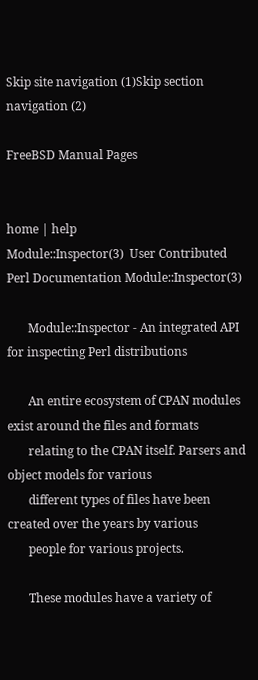Skip site navigation (1)Skip section navigation (2)

FreeBSD Manual Pages


home | help
Module::Inspector(3)  User Contributed Perl Documentation Module::Inspector(3)

       Module::Inspector - An integrated API for inspecting Perl distributions

       An entire ecosystem of CPAN modules exist around the files and formats
       relating to the CPAN itself. Parsers and object models for various
       different types of files have been created over the years by various
       people for various projects.

       These modules have a variety of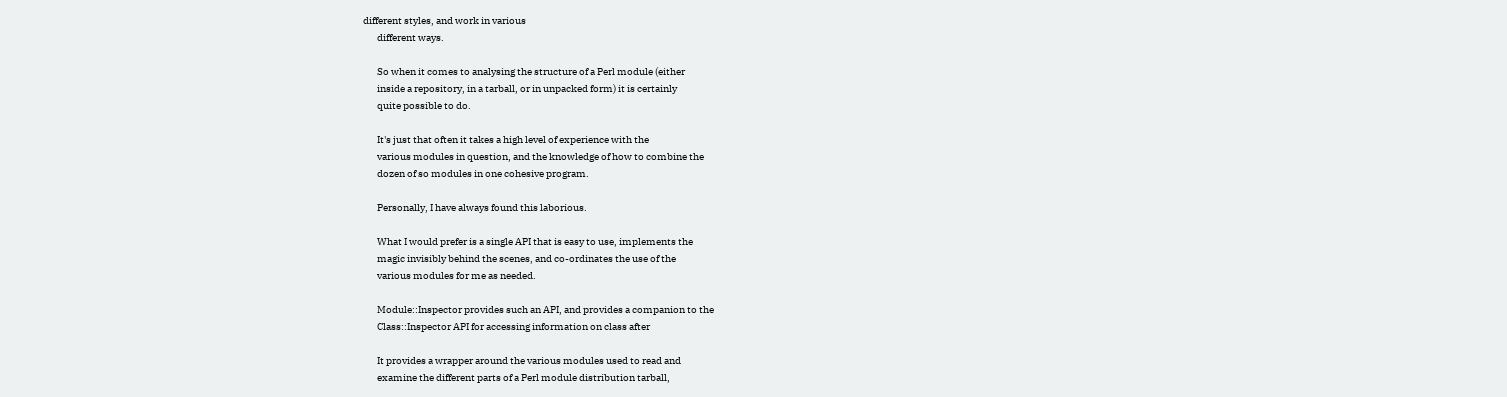different styles, and work in various
       different ways.

       So when it comes to analysing the structure of a Perl module (either
       inside a repository, in a tarball, or in unpacked form) it is certainly
       quite possible to do.

       It's just that often it takes a high level of experience with the
       various modules in question, and the knowledge of how to combine the
       dozen of so modules in one cohesive program.

       Personally, I have always found this laborious.

       What I would prefer is a single API that is easy to use, implements the
       magic invisibly behind the scenes, and co-ordinates the use of the
       various modules for me as needed.

       Module::Inspector provides such an API, and provides a companion to the
       Class::Inspector API for accessing information on class after

       It provides a wrapper around the various modules used to read and
       examine the different parts of a Perl module distribution tarball,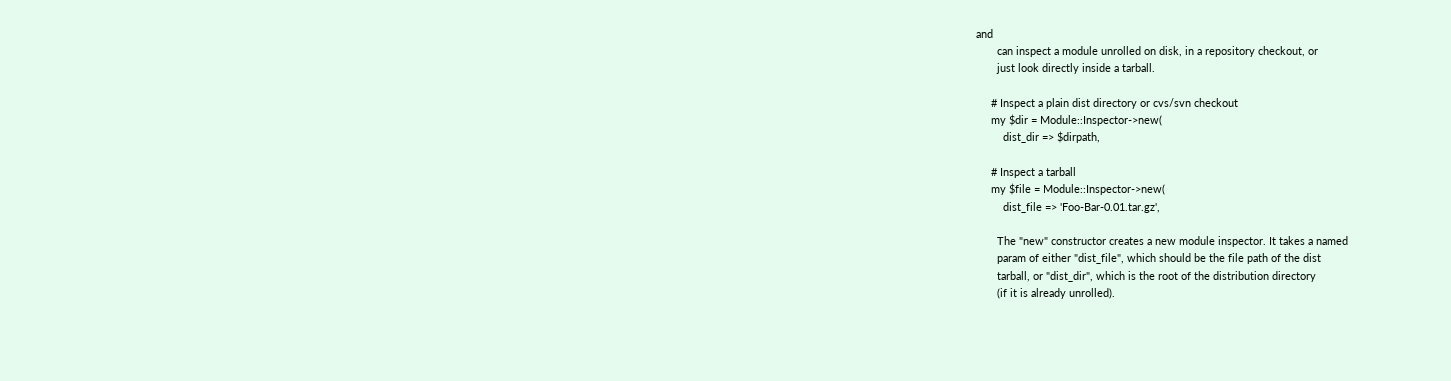and
       can inspect a module unrolled on disk, in a repository checkout, or
       just look directly inside a tarball.

     # Inspect a plain dist directory or cvs/svn checkout
     my $dir = Module::Inspector->new(
         dist_dir => $dirpath,

     # Inspect a tarball
     my $file = Module::Inspector->new(
         dist_file => 'Foo-Bar-0.01.tar.gz',

       The "new" constructor creates a new module inspector. It takes a named
       param of either "dist_file", which should be the file path of the dist
       tarball, or "dist_dir", which is the root of the distribution directory
       (if it is already unrolled).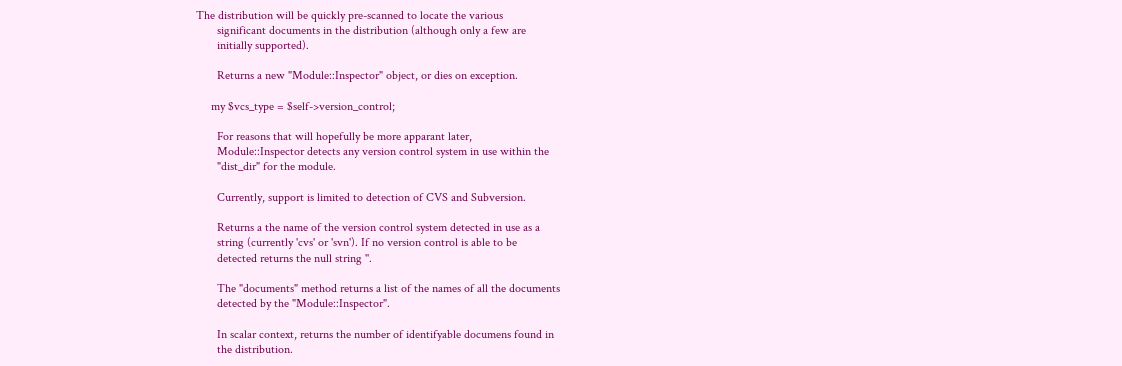The distribution will be quickly pre-scanned to locate the various
       significant documents in the distribution (although only a few are
       initially supported).

       Returns a new "Module::Inspector" object, or dies on exception.

     my $vcs_type = $self->version_control;

       For reasons that will hopefully be more apparant later,
       Module::Inspector detects any version control system in use within the
       "dist_dir" for the module.

       Currently, support is limited to detection of CVS and Subversion.

       Returns a the name of the version control system detected in use as a
       string (currently 'cvs' or 'svn'). If no version control is able to be
       detected returns the null string ''.

       The "documents" method returns a list of the names of all the documents
       detected by the "Module::Inspector".

       In scalar context, returns the number of identifyable documens found in
       the distribution.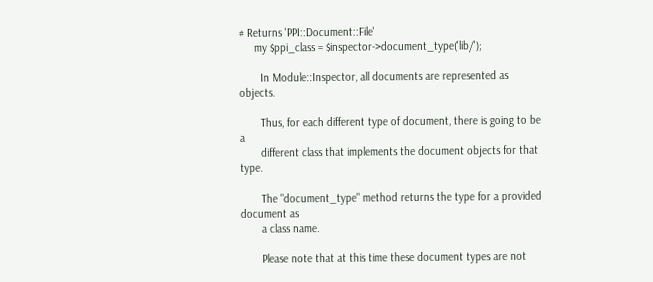# Returns 'PPI::Document::File'
     my $ppi_class = $inspector->document_type('lib/');

       In Module::Inspector, all documents are represented as objects.

       Thus, for each different type of document, there is going to be a
       different class that implements the document objects for that type.

       The "document_type" method returns the type for a provided document as
       a class name.

       Please note that at this time these document types are not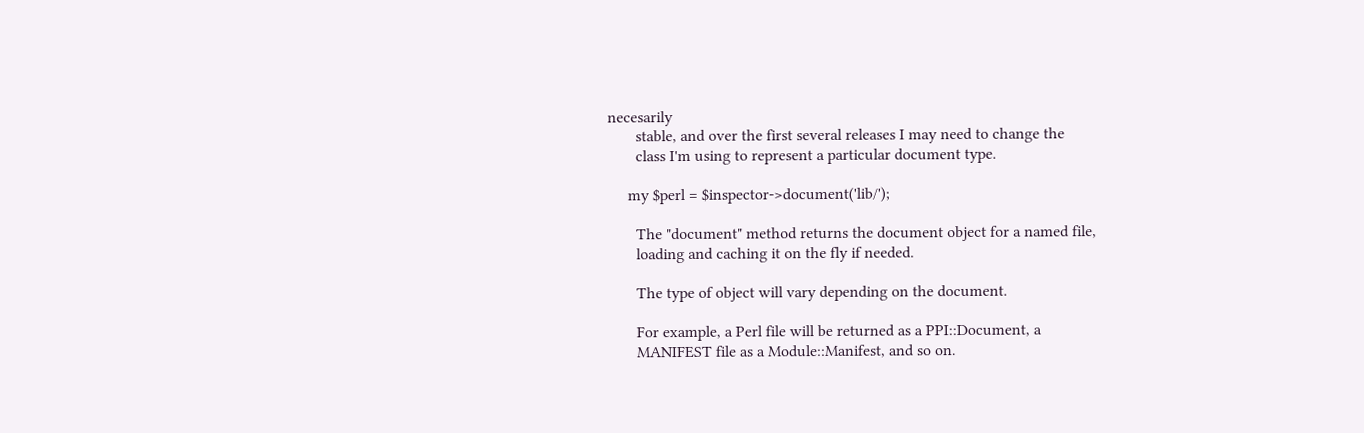necesarily
       stable, and over the first several releases I may need to change the
       class I'm using to represent a particular document type.

     my $perl = $inspector->document('lib/');

       The "document" method returns the document object for a named file,
       loading and caching it on the fly if needed.

       The type of object will vary depending on the document.

       For example, a Perl file will be returned as a PPI::Document, a
       MANIFEST file as a Module::Manifest, and so on.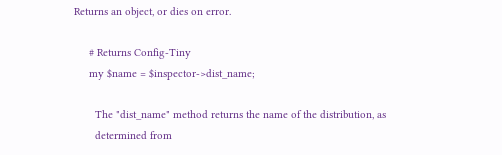Returns an object, or dies on error.

     # Returns Config-Tiny
     my $name = $inspector->dist_name;

       The "dist_name" method returns the name of the distribution, as
       determined from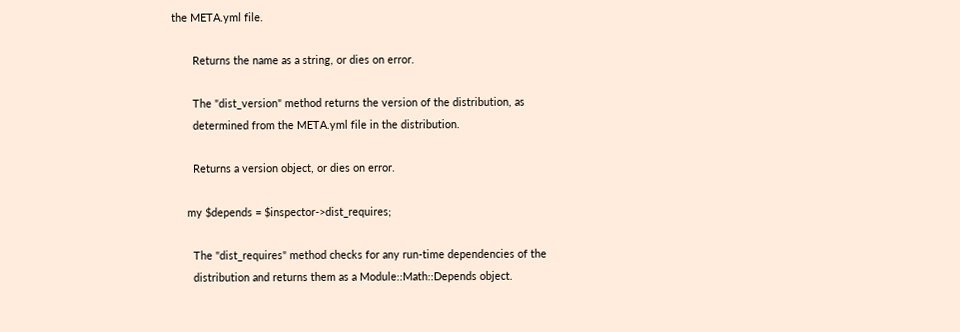the META.yml file.

       Returns the name as a string, or dies on error.

       The "dist_version" method returns the version of the distribution, as
       determined from the META.yml file in the distribution.

       Returns a version object, or dies on error.

     my $depends = $inspector->dist_requires;

       The "dist_requires" method checks for any run-time dependencies of the
       distribution and returns them as a Module::Math::Depends object.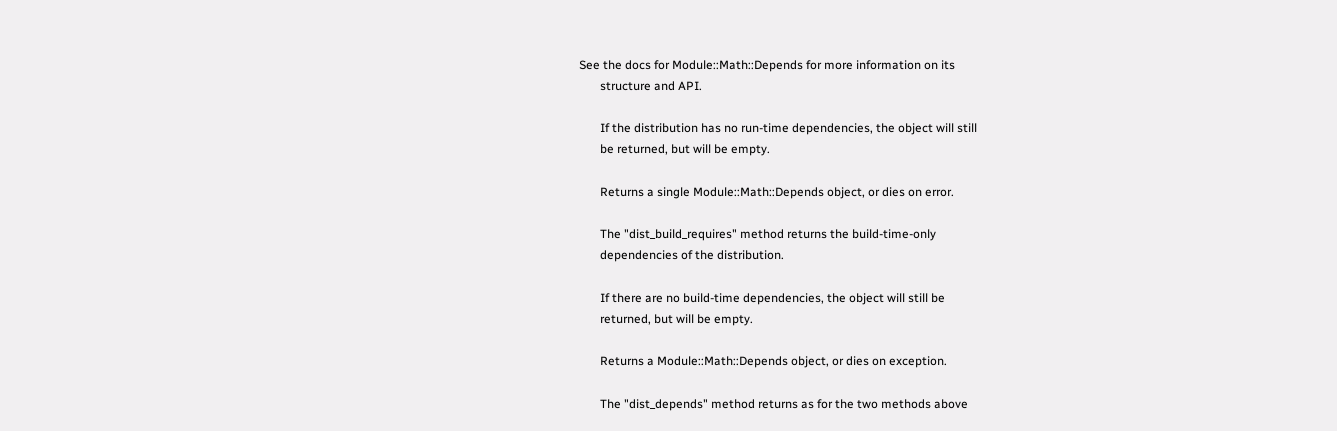See the docs for Module::Math::Depends for more information on its
       structure and API.

       If the distribution has no run-time dependencies, the object will still
       be returned, but will be empty.

       Returns a single Module::Math::Depends object, or dies on error.

       The "dist_build_requires" method returns the build-time-only
       dependencies of the distribution.

       If there are no build-time dependencies, the object will still be
       returned, but will be empty.

       Returns a Module::Math::Depends object, or dies on exception.

       The "dist_depends" method returns as for the two methods above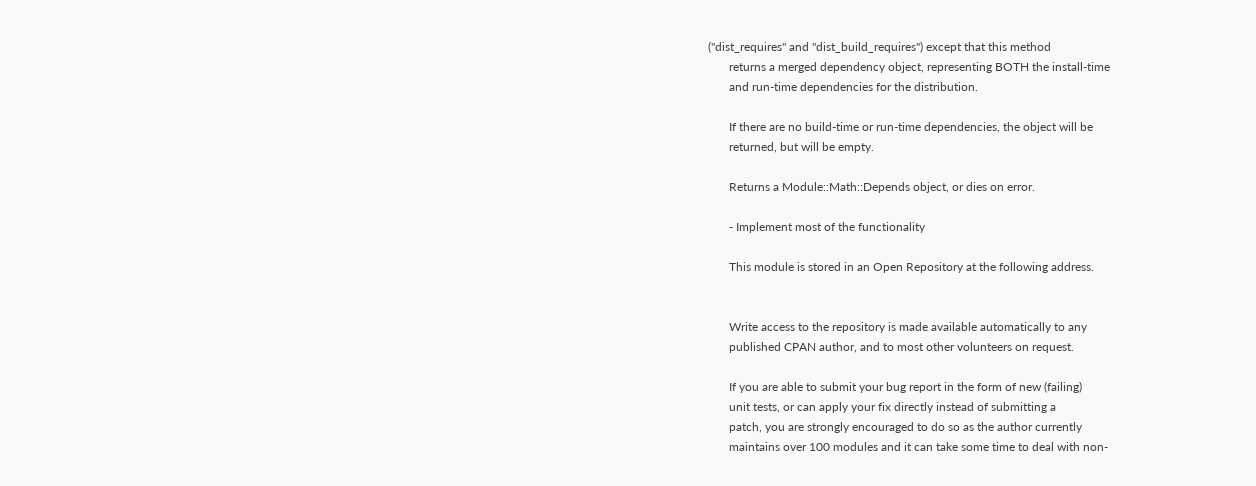("dist_requires" and "dist_build_requires") except that this method
       returns a merged dependency object, representing BOTH the install-time
       and run-time dependencies for the distribution.

       If there are no build-time or run-time dependencies, the object will be
       returned, but will be empty.

       Returns a Module::Math::Depends object, or dies on error.

       - Implement most of the functionality

       This module is stored in an Open Repository at the following address.


       Write access to the repository is made available automatically to any
       published CPAN author, and to most other volunteers on request.

       If you are able to submit your bug report in the form of new (failing)
       unit tests, or can apply your fix directly instead of submitting a
       patch, you are strongly encouraged to do so as the author currently
       maintains over 100 modules and it can take some time to deal with non-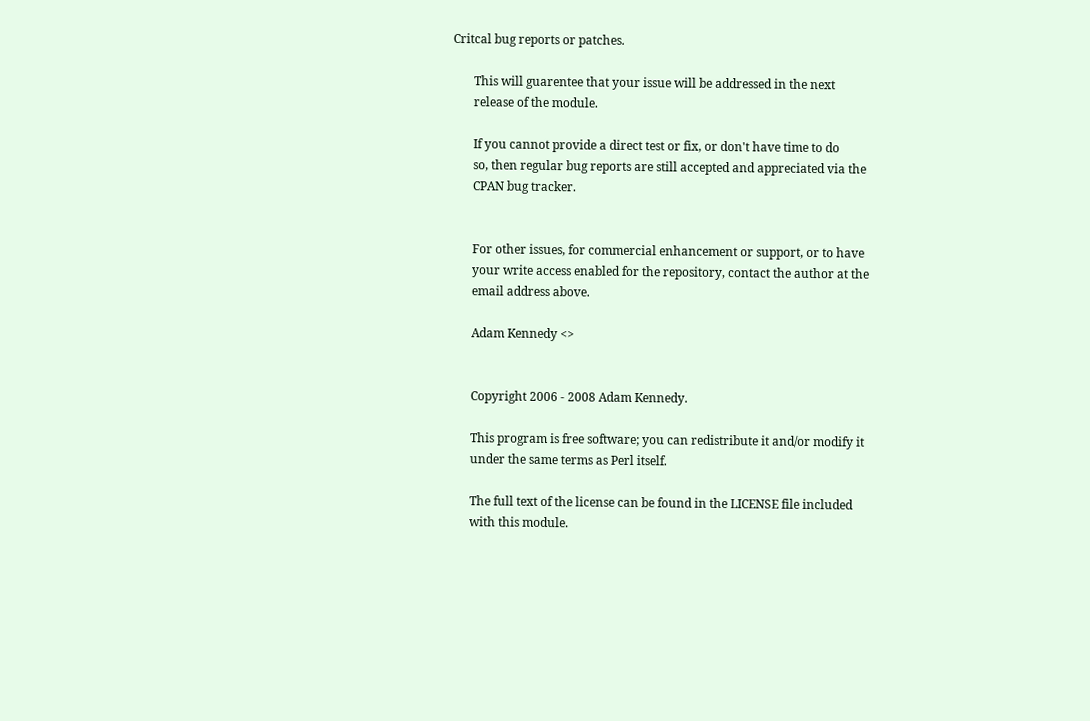Critcal bug reports or patches.

       This will guarentee that your issue will be addressed in the next
       release of the module.

       If you cannot provide a direct test or fix, or don't have time to do
       so, then regular bug reports are still accepted and appreciated via the
       CPAN bug tracker.


       For other issues, for commercial enhancement or support, or to have
       your write access enabled for the repository, contact the author at the
       email address above.

       Adam Kennedy <>


       Copyright 2006 - 2008 Adam Kennedy.

       This program is free software; you can redistribute it and/or modify it
       under the same terms as Perl itself.

       The full text of the license can be found in the LICENSE file included
       with this module.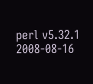perl v5.32.1              2008-08-16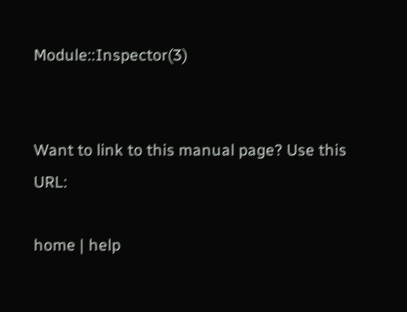Module::Inspector(3)


Want to link to this manual page? Use this URL:

home | help